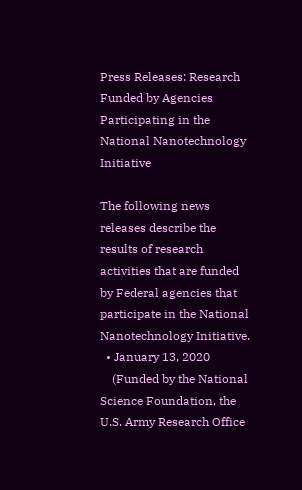Press Releases: Research Funded by Agencies Participating in the National Nanotechnology Initiative

The following news releases describe the results of research activities that are funded by Federal agencies that participate in the National Nanotechnology Initiative.
  • January 13, 2020
    (Funded by the National Science Foundation, the U.S. Army Research Office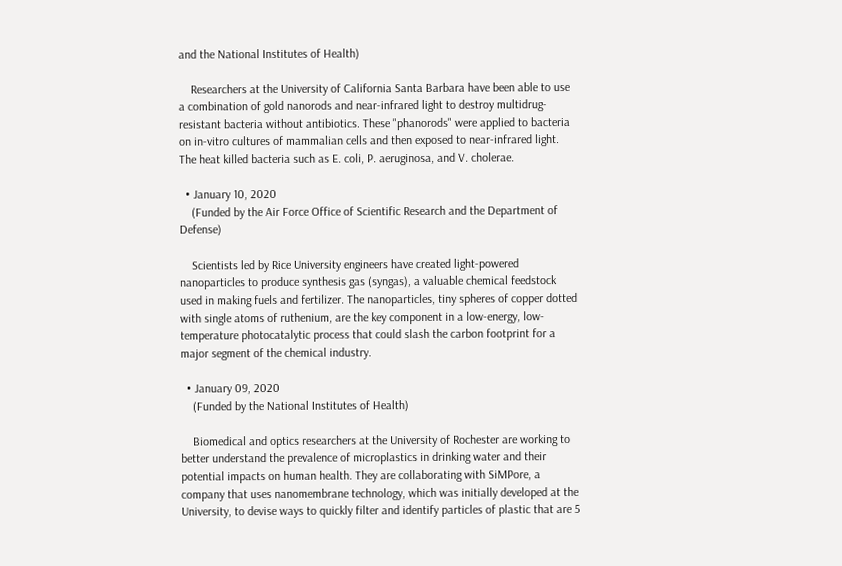and the National Institutes of Health)

    Researchers at the University of California Santa Barbara have been able to use a combination of gold nanorods and near-infrared light to destroy multidrug-resistant bacteria without antibiotics. These "phanorods" were applied to bacteria on in-vitro cultures of mammalian cells and then exposed to near-infrared light. The heat killed bacteria such as E. coli, P. aeruginosa, and V. cholerae.

  • January 10, 2020
    (Funded by the Air Force Office of Scientific Research and the Department of Defense)

    Scientists led by Rice University engineers have created light-powered nanoparticles to produce synthesis gas (syngas), a valuable chemical feedstock used in making fuels and fertilizer. The nanoparticles, tiny spheres of copper dotted with single atoms of ruthenium, are the key component in a low-energy, low-temperature photocatalytic process that could slash the carbon footprint for a major segment of the chemical industry.

  • January 09, 2020
    (Funded by the National Institutes of Health)

    Biomedical and optics researchers at the University of Rochester are working to better understand the prevalence of microplastics in drinking water and their potential impacts on human health. They are collaborating with SiMPore, a company that uses nanomembrane technology, which was initially developed at the University, to devise ways to quickly filter and identify particles of plastic that are 5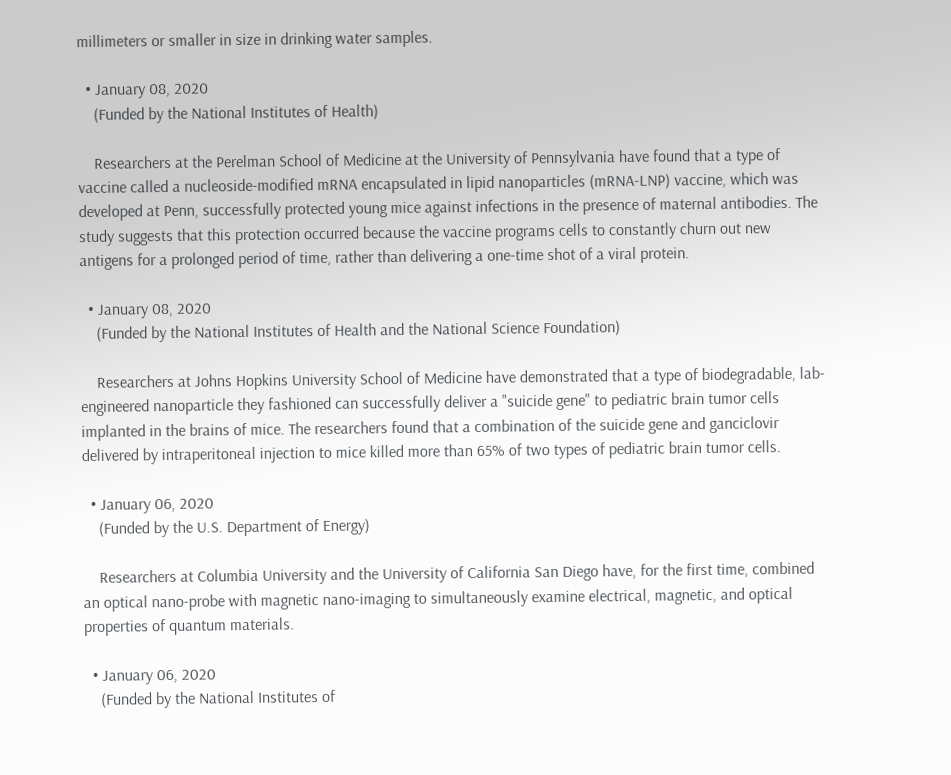millimeters or smaller in size in drinking water samples.

  • January 08, 2020
    (Funded by the National Institutes of Health)

    Researchers at the Perelman School of Medicine at the University of Pennsylvania have found that a type of vaccine called a nucleoside-modified mRNA encapsulated in lipid nanoparticles (mRNA-LNP) vaccine, which was developed at Penn, successfully protected young mice against infections in the presence of maternal antibodies. The study suggests that this protection occurred because the vaccine programs cells to constantly churn out new antigens for a prolonged period of time, rather than delivering a one-time shot of a viral protein.

  • January 08, 2020
    (Funded by the National Institutes of Health and the National Science Foundation)

    Researchers at Johns Hopkins University School of Medicine have demonstrated that a type of biodegradable, lab-engineered nanoparticle they fashioned can successfully deliver a "suicide gene" to pediatric brain tumor cells implanted in the brains of mice. The researchers found that a combination of the suicide gene and ganciclovir delivered by intraperitoneal injection to mice killed more than 65% of two types of pediatric brain tumor cells.

  • January 06, 2020
    (Funded by the U.S. Department of Energy)

    Researchers at Columbia University and the University of California San Diego have, for the first time, combined an optical nano-probe with magnetic nano-imaging to simultaneously examine electrical, magnetic, and optical properties of quantum materials.

  • January 06, 2020
    (Funded by the National Institutes of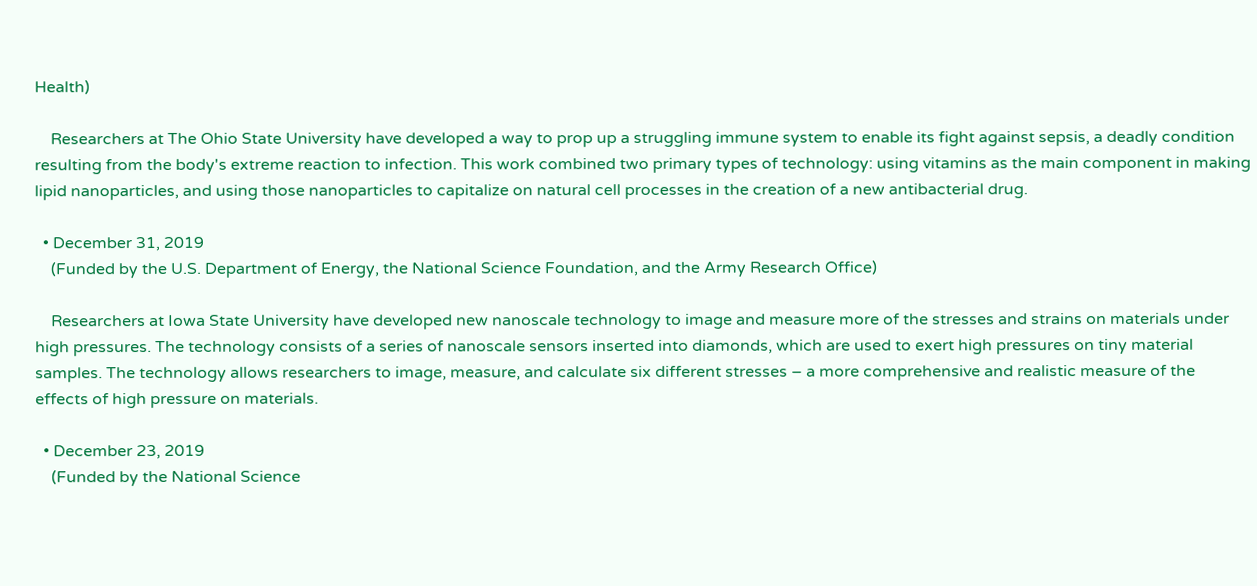Health)

    Researchers at The Ohio State University have developed a way to prop up a struggling immune system to enable its fight against sepsis, a deadly condition resulting from the body's extreme reaction to infection. This work combined two primary types of technology: using vitamins as the main component in making lipid nanoparticles, and using those nanoparticles to capitalize on natural cell processes in the creation of a new antibacterial drug.

  • December 31, 2019
    (Funded by the U.S. Department of Energy, the National Science Foundation, and the Army Research Office)

    Researchers at Iowa State University have developed new nanoscale technology to image and measure more of the stresses and strains on materials under high pressures. The technology consists of a series of nanoscale sensors inserted into diamonds, which are used to exert high pressures on tiny material samples. The technology allows researchers to image, measure, and calculate six different stresses – a more comprehensive and realistic measure of the effects of high pressure on materials.

  • December 23, 2019
    (Funded by the National Science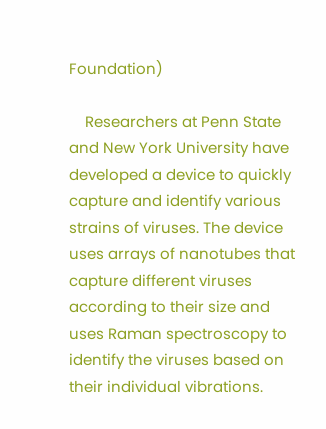Foundation)

    Researchers at Penn State and New York University have developed a device to quickly capture and identify various strains of viruses. The device uses arrays of nanotubes that capture different viruses according to their size and uses Raman spectroscopy to identify the viruses based on their individual vibrations.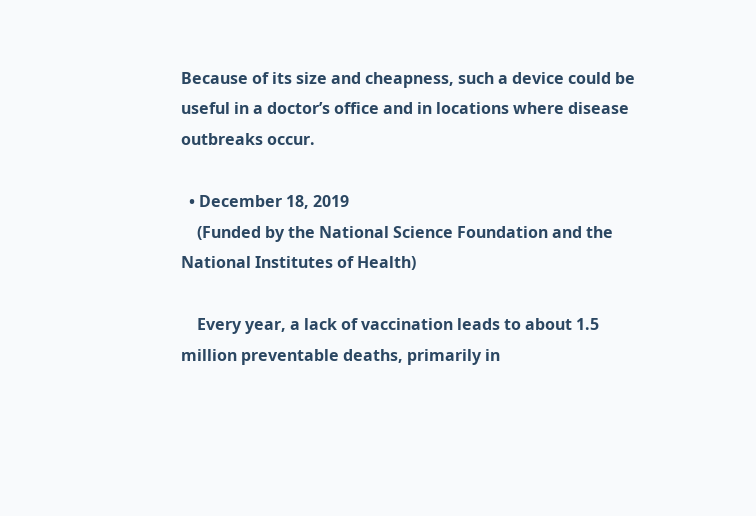Because of its size and cheapness, such a device could be useful in a doctor’s office and in locations where disease outbreaks occur.

  • December 18, 2019
    (Funded by the National Science Foundation and the National Institutes of Health)

    Every year, a lack of vaccination leads to about 1.5 million preventable deaths, primarily in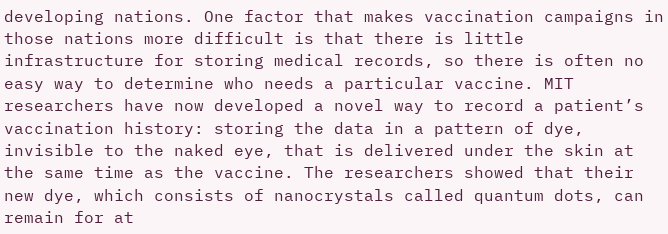developing nations. One factor that makes vaccination campaigns in those nations more difficult is that there is little infrastructure for storing medical records, so there is often no easy way to determine who needs a particular vaccine. MIT researchers have now developed a novel way to record a patient’s vaccination history: storing the data in a pattern of dye, invisible to the naked eye, that is delivered under the skin at the same time as the vaccine. The researchers showed that their new dye, which consists of nanocrystals called quantum dots, can remain for at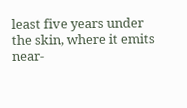least five years under the skin, where it emits near-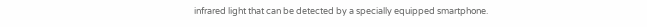infrared light that can be detected by a specially equipped smartphone.